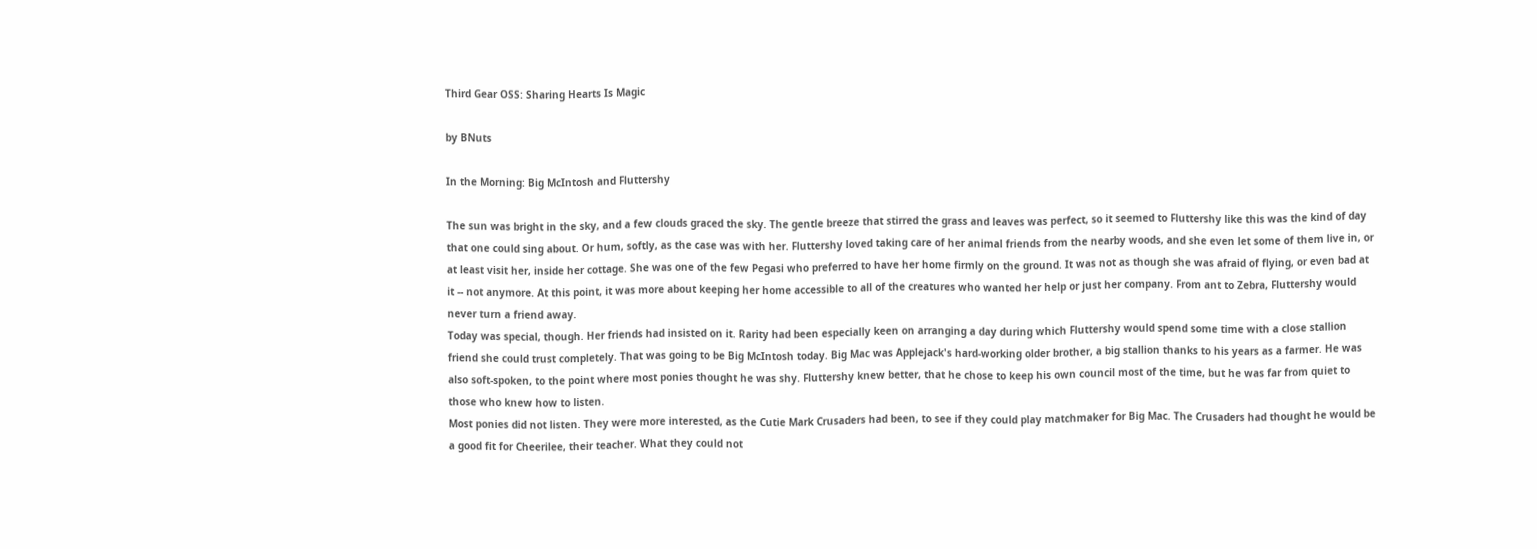Third Gear OSS: Sharing Hearts Is Magic

by BNuts

In the Morning: Big McIntosh and Fluttershy

The sun was bright in the sky, and a few clouds graced the sky. The gentle breeze that stirred the grass and leaves was perfect, so it seemed to Fluttershy like this was the kind of day that one could sing about. Or hum, softly, as the case was with her. Fluttershy loved taking care of her animal friends from the nearby woods, and she even let some of them live in, or at least visit her, inside her cottage. She was one of the few Pegasi who preferred to have her home firmly on the ground. It was not as though she was afraid of flying, or even bad at it -- not anymore. At this point, it was more about keeping her home accessible to all of the creatures who wanted her help or just her company. From ant to Zebra, Fluttershy would never turn a friend away.
Today was special, though. Her friends had insisted on it. Rarity had been especially keen on arranging a day during which Fluttershy would spend some time with a close stallion friend she could trust completely. That was going to be Big McIntosh today. Big Mac was Applejack's hard-working older brother, a big stallion thanks to his years as a farmer. He was also soft-spoken, to the point where most ponies thought he was shy. Fluttershy knew better, that he chose to keep his own council most of the time, but he was far from quiet to those who knew how to listen.
Most ponies did not listen. They were more interested, as the Cutie Mark Crusaders had been, to see if they could play matchmaker for Big Mac. The Crusaders had thought he would be a good fit for Cheerilee, their teacher. What they could not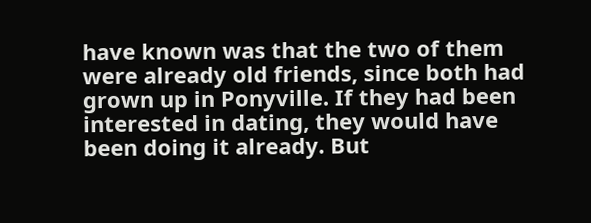have known was that the two of them were already old friends, since both had grown up in Ponyville. If they had been interested in dating, they would have been doing it already. But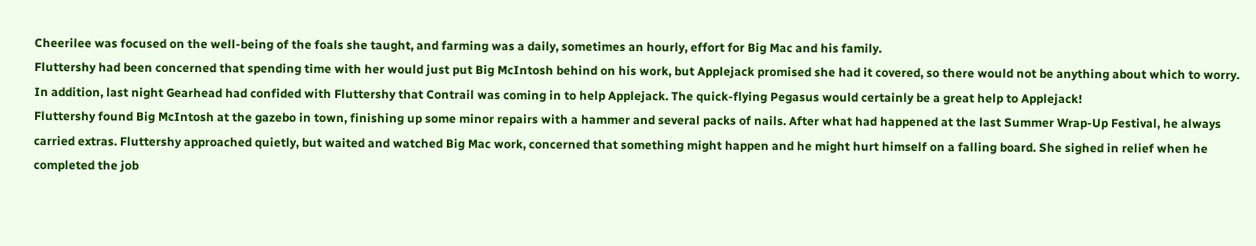Cheerilee was focused on the well-being of the foals she taught, and farming was a daily, sometimes an hourly, effort for Big Mac and his family.
Fluttershy had been concerned that spending time with her would just put Big McIntosh behind on his work, but Applejack promised she had it covered, so there would not be anything about which to worry. In addition, last night Gearhead had confided with Fluttershy that Contrail was coming in to help Applejack. The quick-flying Pegasus would certainly be a great help to Applejack!
Fluttershy found Big McIntosh at the gazebo in town, finishing up some minor repairs with a hammer and several packs of nails. After what had happened at the last Summer Wrap-Up Festival, he always carried extras. Fluttershy approached quietly, but waited and watched Big Mac work, concerned that something might happen and he might hurt himself on a falling board. She sighed in relief when he completed the job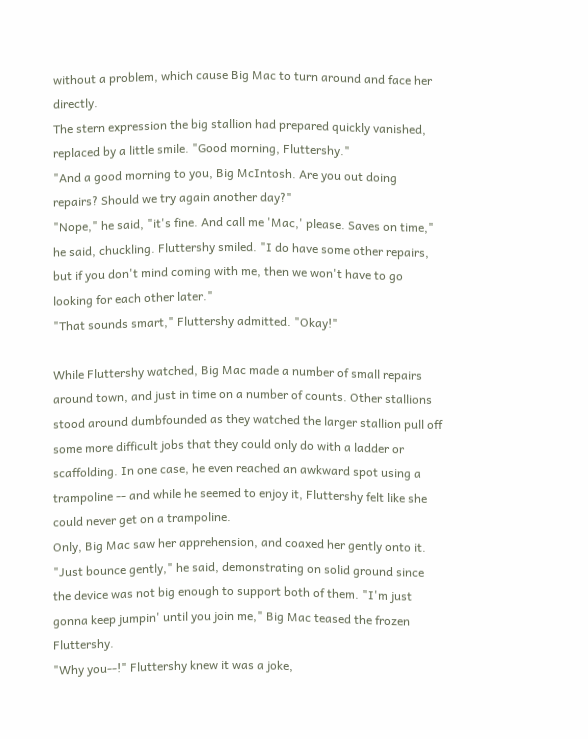without a problem, which cause Big Mac to turn around and face her directly.
The stern expression the big stallion had prepared quickly vanished, replaced by a little smile. "Good morning, Fluttershy."
"And a good morning to you, Big McIntosh. Are you out doing repairs? Should we try again another day?"
"Nope," he said, "it's fine. And call me 'Mac,' please. Saves on time," he said, chuckling. Fluttershy smiled. "I do have some other repairs, but if you don't mind coming with me, then we won't have to go looking for each other later."
"That sounds smart," Fluttershy admitted. "Okay!"

While Fluttershy watched, Big Mac made a number of small repairs around town, and just in time on a number of counts. Other stallions stood around dumbfounded as they watched the larger stallion pull off some more difficult jobs that they could only do with a ladder or scaffolding. In one case, he even reached an awkward spot using a trampoline -- and while he seemed to enjoy it, Fluttershy felt like she could never get on a trampoline.
Only, Big Mac saw her apprehension, and coaxed her gently onto it. "Just bounce gently," he said, demonstrating on solid ground since the device was not big enough to support both of them. "I'm just gonna keep jumpin' until you join me," Big Mac teased the frozen Fluttershy.
"Why you--!" Fluttershy knew it was a joke,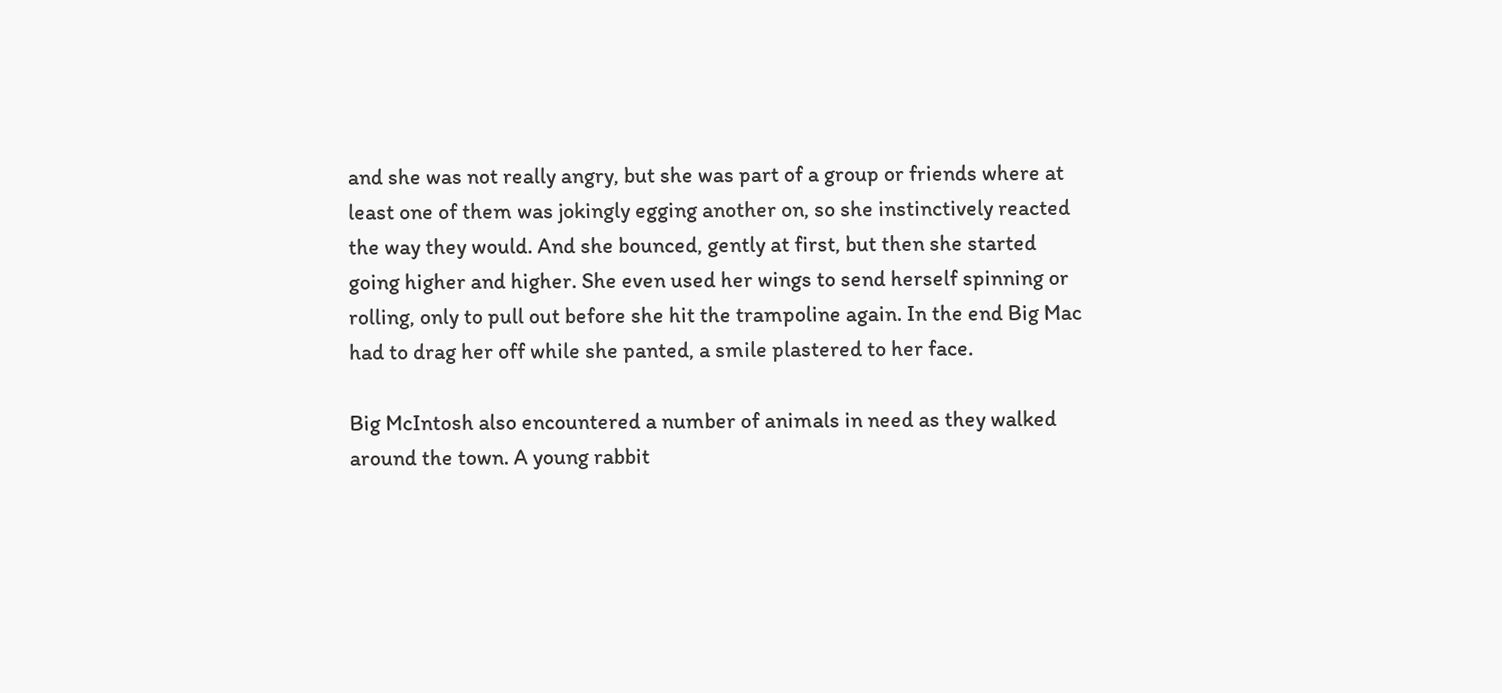and she was not really angry, but she was part of a group or friends where at least one of them was jokingly egging another on, so she instinctively reacted the way they would. And she bounced, gently at first, but then she started going higher and higher. She even used her wings to send herself spinning or rolling, only to pull out before she hit the trampoline again. In the end Big Mac had to drag her off while she panted, a smile plastered to her face.

Big McIntosh also encountered a number of animals in need as they walked around the town. A young rabbit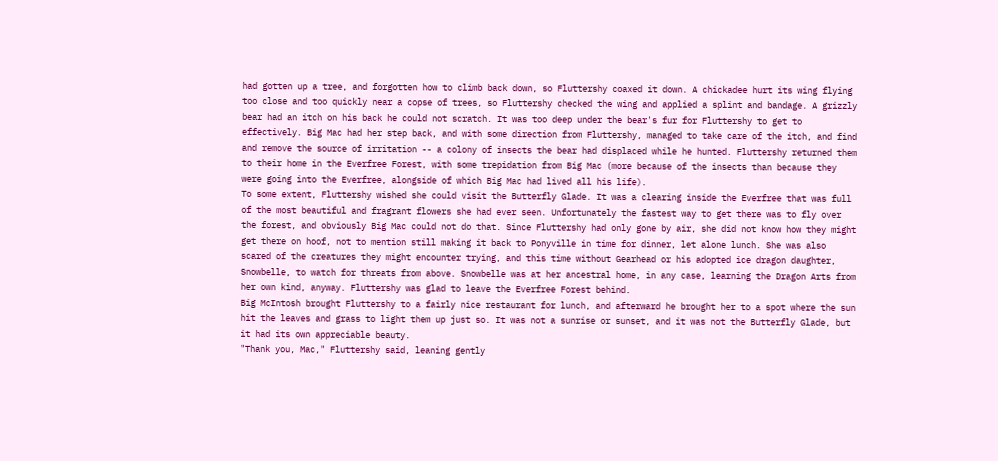had gotten up a tree, and forgotten how to climb back down, so Fluttershy coaxed it down. A chickadee hurt its wing flying too close and too quickly near a copse of trees, so Fluttershy checked the wing and applied a splint and bandage. A grizzly bear had an itch on his back he could not scratch. It was too deep under the bear's fur for Fluttershy to get to effectively. Big Mac had her step back, and with some direction from Fluttershy, managed to take care of the itch, and find and remove the source of irritation -- a colony of insects the bear had displaced while he hunted. Fluttershy returned them to their home in the Everfree Forest, with some trepidation from Big Mac (more because of the insects than because they were going into the Everfree, alongside of which Big Mac had lived all his life).
To some extent, Fluttershy wished she could visit the Butterfly Glade. It was a clearing inside the Everfree that was full of the most beautiful and fragrant flowers she had ever seen. Unfortunately the fastest way to get there was to fly over the forest, and obviously Big Mac could not do that. Since Fluttershy had only gone by air, she did not know how they might get there on hoof, not to mention still making it back to Ponyville in time for dinner, let alone lunch. She was also scared of the creatures they might encounter trying, and this time without Gearhead or his adopted ice dragon daughter, Snowbelle, to watch for threats from above. Snowbelle was at her ancestral home, in any case, learning the Dragon Arts from her own kind, anyway. Fluttershy was glad to leave the Everfree Forest behind.
Big McIntosh brought Fluttershy to a fairly nice restaurant for lunch, and afterward he brought her to a spot where the sun hit the leaves and grass to light them up just so. It was not a sunrise or sunset, and it was not the Butterfly Glade, but it had its own appreciable beauty.
"Thank you, Mac," Fluttershy said, leaning gently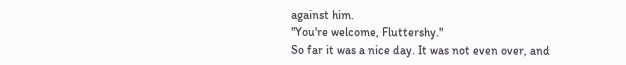against him.
"You're welcome, Fluttershy."
So far it was a nice day. It was not even over, and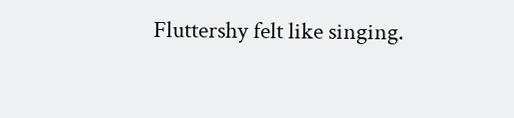Fluttershy felt like singing.